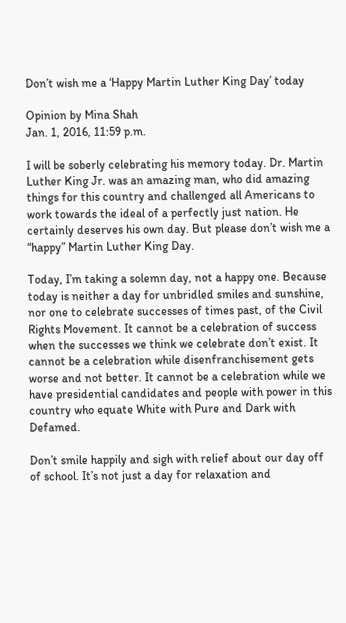Don’t wish me a ‘Happy Martin Luther King Day’ today

Opinion by Mina Shah
Jan. 1, 2016, 11:59 p.m.

I will be soberly celebrating his memory today. Dr. Martin Luther King Jr. was an amazing man, who did amazing things for this country and challenged all Americans to work towards the ideal of a perfectly just nation. He certainly deserves his own day. But please don’t wish me a “happy” Martin Luther King Day.

Today, I’m taking a solemn day, not a happy one. Because today is neither a day for unbridled smiles and sunshine, nor one to celebrate successes of times past, of the Civil Rights Movement. It cannot be a celebration of success when the successes we think we celebrate don’t exist. It cannot be a celebration while disenfranchisement gets worse and not better. It cannot be a celebration while we have presidential candidates and people with power in this country who equate White with Pure and Dark with Defamed.

Don’t smile happily and sigh with relief about our day off of school. It’s not just a day for relaxation and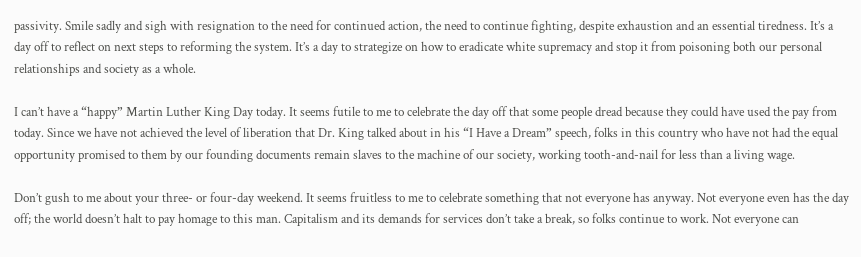passivity. Smile sadly and sigh with resignation to the need for continued action, the need to continue fighting, despite exhaustion and an essential tiredness. It’s a day off to reflect on next steps to reforming the system. It’s a day to strategize on how to eradicate white supremacy and stop it from poisoning both our personal relationships and society as a whole.

I can’t have a “happy” Martin Luther King Day today. It seems futile to me to celebrate the day off that some people dread because they could have used the pay from today. Since we have not achieved the level of liberation that Dr. King talked about in his “I Have a Dream” speech, folks in this country who have not had the equal opportunity promised to them by our founding documents remain slaves to the machine of our society, working tooth-and-nail for less than a living wage.

Don’t gush to me about your three- or four-day weekend. It seems fruitless to me to celebrate something that not everyone has anyway. Not everyone even has the day off; the world doesn’t halt to pay homage to this man. Capitalism and its demands for services don’t take a break, so folks continue to work. Not everyone can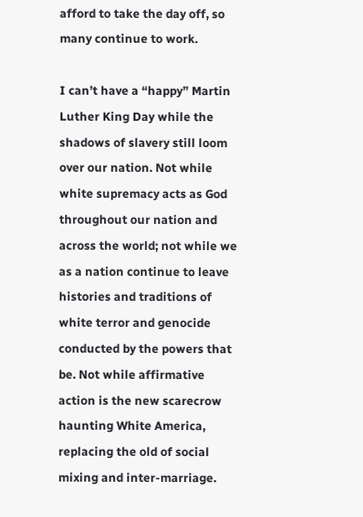afford to take the day off, so many continue to work.

I can’t have a “happy” Martin Luther King Day while the shadows of slavery still loom over our nation. Not while white supremacy acts as God throughout our nation and across the world; not while we as a nation continue to leave histories and traditions of white terror and genocide conducted by the powers that be. Not while affirmative action is the new scarecrow haunting White America, replacing the old of social mixing and inter-marriage.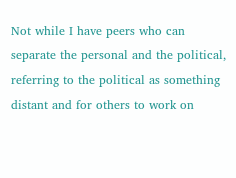Not while I have peers who can separate the personal and the political, referring to the political as something distant and for others to work on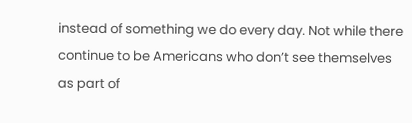instead of something we do every day. Not while there continue to be Americans who don’t see themselves as part of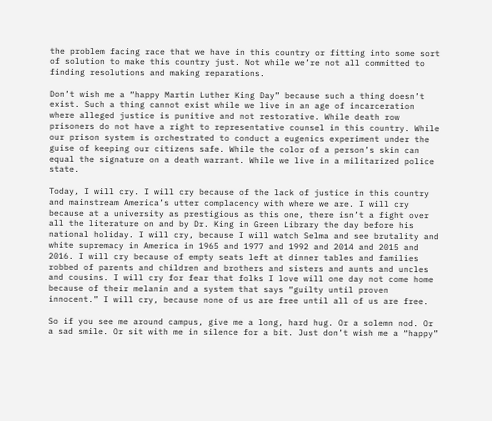the problem facing race that we have in this country or fitting into some sort of solution to make this country just. Not while we’re not all committed to finding resolutions and making reparations.

Don’t wish me a “happy Martin Luther King Day” because such a thing doesn’t exist. Such a thing cannot exist while we live in an age of incarceration where alleged justice is punitive and not restorative. While death row prisoners do not have a right to representative counsel in this country. While our prison system is orchestrated to conduct a eugenics experiment under the guise of keeping our citizens safe. While the color of a person’s skin can equal the signature on a death warrant. While we live in a militarized police state.

Today, I will cry. I will cry because of the lack of justice in this country and mainstream America’s utter complacency with where we are. I will cry because at a university as prestigious as this one, there isn’t a fight over all the literature on and by Dr. King in Green Library the day before his national holiday. I will cry, because I will watch Selma and see brutality and white supremacy in America in 1965 and 1977 and 1992 and 2014 and 2015 and 2016. I will cry because of empty seats left at dinner tables and families robbed of parents and children and brothers and sisters and aunts and uncles and cousins. I will cry for fear that folks I love will one day not come home because of their melanin and a system that says “guilty until proven innocent.” I will cry, because none of us are free until all of us are free.

So if you see me around campus, give me a long, hard hug. Or a solemn nod. Or a sad smile. Or sit with me in silence for a bit. Just don’t wish me a “happy”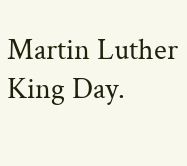Martin Luther King Day.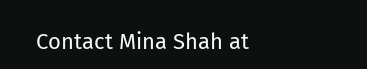Contact Mina Shah at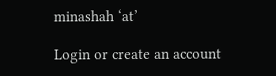minashah ‘at’

Login or create an account